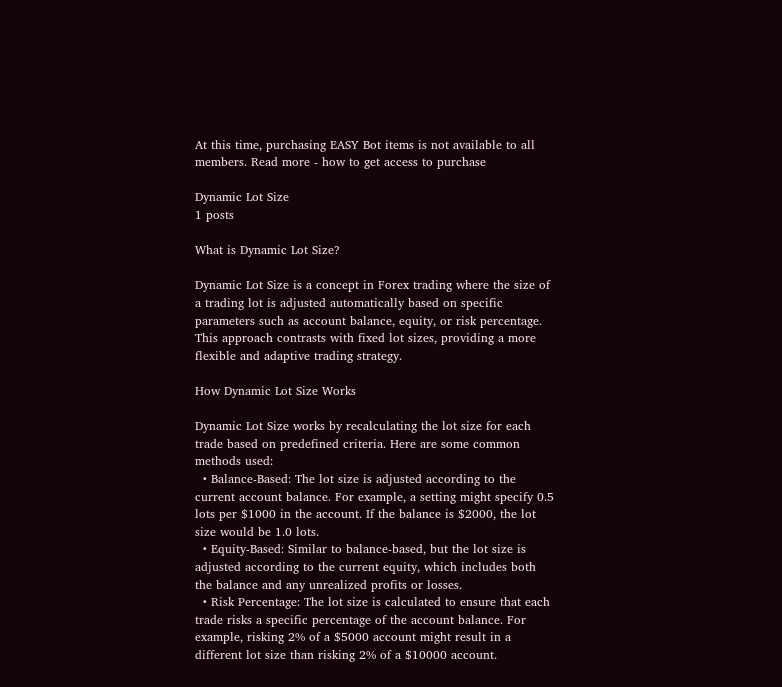At this time, purchasing EASY Bot items is not available to all members. Read more - how to get access to purchase

Dynamic Lot Size
1 posts

What is Dynamic Lot Size?

Dynamic Lot Size is a concept in Forex trading where the size of a trading lot is adjusted automatically based on specific parameters such as account balance, equity, or risk percentage. This approach contrasts with fixed lot sizes, providing a more flexible and adaptive trading strategy.

How Dynamic Lot Size Works

Dynamic Lot Size works by recalculating the lot size for each trade based on predefined criteria. Here are some common methods used:
  • Balance-Based: The lot size is adjusted according to the current account balance. For example, a setting might specify 0.5 lots per $1000 in the account. If the balance is $2000, the lot size would be 1.0 lots.
  • Equity-Based: Similar to balance-based, but the lot size is adjusted according to the current equity, which includes both the balance and any unrealized profits or losses.
  • Risk Percentage: The lot size is calculated to ensure that each trade risks a specific percentage of the account balance. For example, risking 2% of a $5000 account might result in a different lot size than risking 2% of a $10000 account.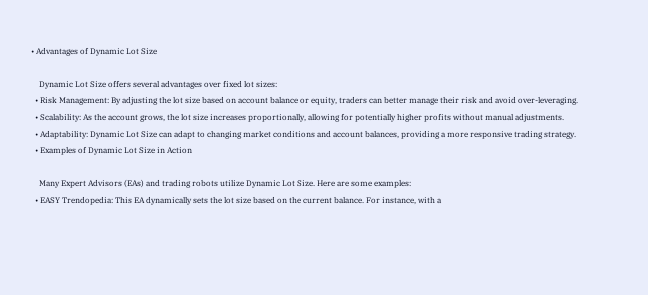• Advantages of Dynamic Lot Size

    Dynamic Lot Size offers several advantages over fixed lot sizes:
  • Risk Management: By adjusting the lot size based on account balance or equity, traders can better manage their risk and avoid over-leveraging.
  • Scalability: As the account grows, the lot size increases proportionally, allowing for potentially higher profits without manual adjustments.
  • Adaptability: Dynamic Lot Size can adapt to changing market conditions and account balances, providing a more responsive trading strategy.
  • Examples of Dynamic Lot Size in Action

    Many Expert Advisors (EAs) and trading robots utilize Dynamic Lot Size. Here are some examples:
  • EASY Trendopedia: This EA dynamically sets the lot size based on the current balance. For instance, with a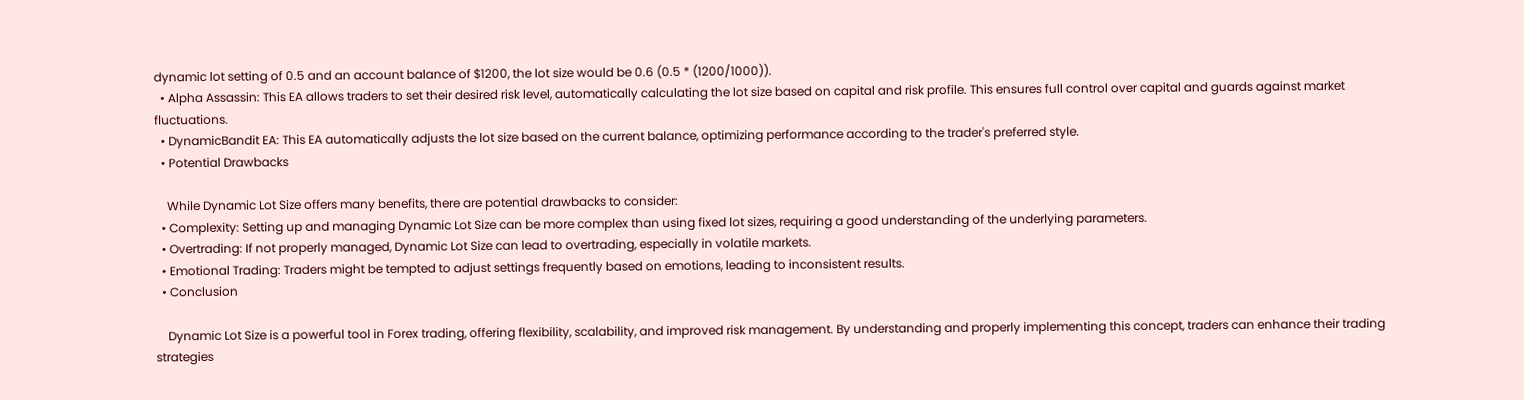dynamic lot setting of 0.5 and an account balance of $1200, the lot size would be 0.6 (0.5 * (1200/1000)).
  • Alpha Assassin: This EA allows traders to set their desired risk level, automatically calculating the lot size based on capital and risk profile. This ensures full control over capital and guards against market fluctuations.
  • DynamicBandit EA: This EA automatically adjusts the lot size based on the current balance, optimizing performance according to the trader's preferred style.
  • Potential Drawbacks

    While Dynamic Lot Size offers many benefits, there are potential drawbacks to consider:
  • Complexity: Setting up and managing Dynamic Lot Size can be more complex than using fixed lot sizes, requiring a good understanding of the underlying parameters.
  • Overtrading: If not properly managed, Dynamic Lot Size can lead to overtrading, especially in volatile markets.
  • Emotional Trading: Traders might be tempted to adjust settings frequently based on emotions, leading to inconsistent results.
  • Conclusion

    Dynamic Lot Size is a powerful tool in Forex trading, offering flexibility, scalability, and improved risk management. By understanding and properly implementing this concept, traders can enhance their trading strategies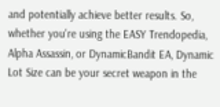and potentially achieve better results. So, whether you're using the EASY Trendopedia, Alpha Assassin, or DynamicBandit EA, Dynamic Lot Size can be your secret weapon in the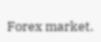Forex market.